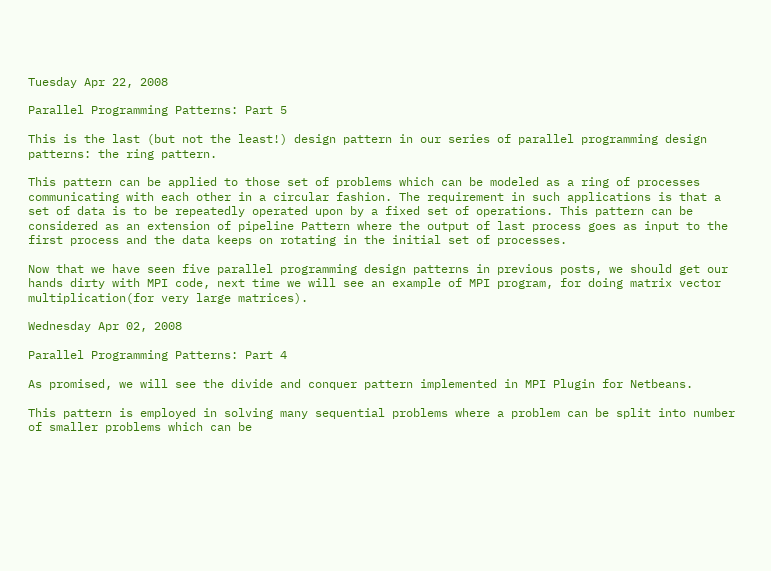Tuesday Apr 22, 2008

Parallel Programming Patterns: Part 5

This is the last (but not the least!) design pattern in our series of parallel programming design patterns: the ring pattern.

This pattern can be applied to those set of problems which can be modeled as a ring of processes communicating with each other in a circular fashion. The requirement in such applications is that a set of data is to be repeatedly operated upon by a fixed set of operations. This pattern can be considered as an extension of pipeline Pattern where the output of last process goes as input to the first process and the data keeps on rotating in the initial set of processes.

Now that we have seen five parallel programming design patterns in previous posts, we should get our hands dirty with MPI code, next time we will see an example of MPI program, for doing matrix vector multiplication(for very large matrices).

Wednesday Apr 02, 2008

Parallel Programming Patterns: Part 4

As promised, we will see the divide and conquer pattern implemented in MPI Plugin for Netbeans.

This pattern is employed in solving many sequential problems where a problem can be split into number of smaller problems which can be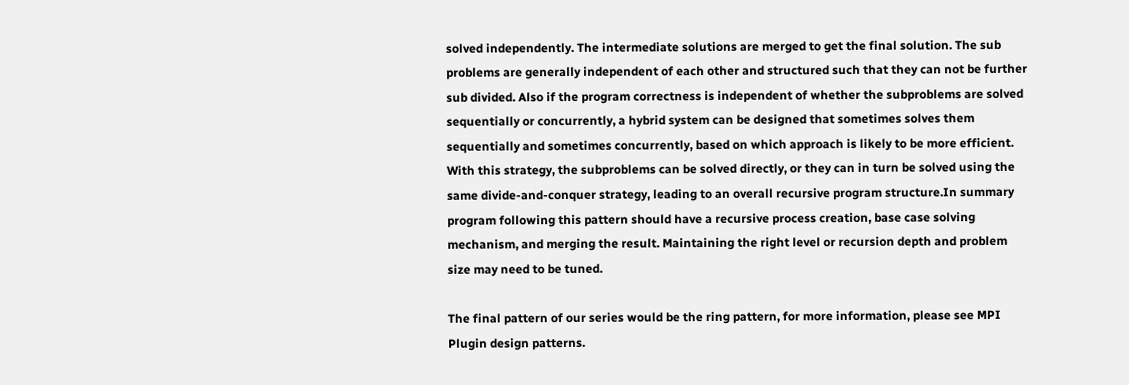solved independently. The intermediate solutions are merged to get the final solution. The sub problems are generally independent of each other and structured such that they can not be further sub divided. Also if the program correctness is independent of whether the subproblems are solved sequentially or concurrently, a hybrid system can be designed that sometimes solves them sequentially and sometimes concurrently, based on which approach is likely to be more efficient. With this strategy, the subproblems can be solved directly, or they can in turn be solved using the same divide-and-conquer strategy, leading to an overall recursive program structure.In summary program following this pattern should have a recursive process creation, base case solving mechanism, and merging the result. Maintaining the right level or recursion depth and problem size may need to be tuned.

The final pattern of our series would be the ring pattern, for more information, please see MPI Plugin design patterns.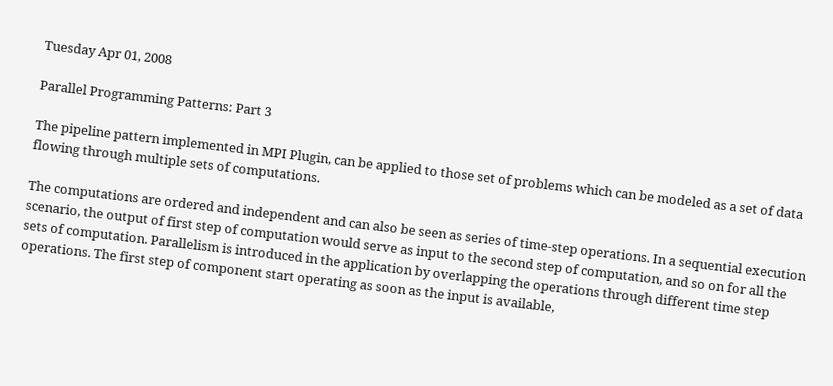Tuesday Apr 01, 2008

Parallel Programming Patterns: Part 3

The pipeline pattern implemented in MPI Plugin, can be applied to those set of problems which can be modeled as a set of data flowing through multiple sets of computations.

The computations are ordered and independent and can also be seen as series of time-step operations. In a sequential execution scenario, the output of first step of computation would serve as input to the second step of computation, and so on for all the sets of computation. Parallelism is introduced in the application by overlapping the operations through different time step operations. The first step of component start operating as soon as the input is available,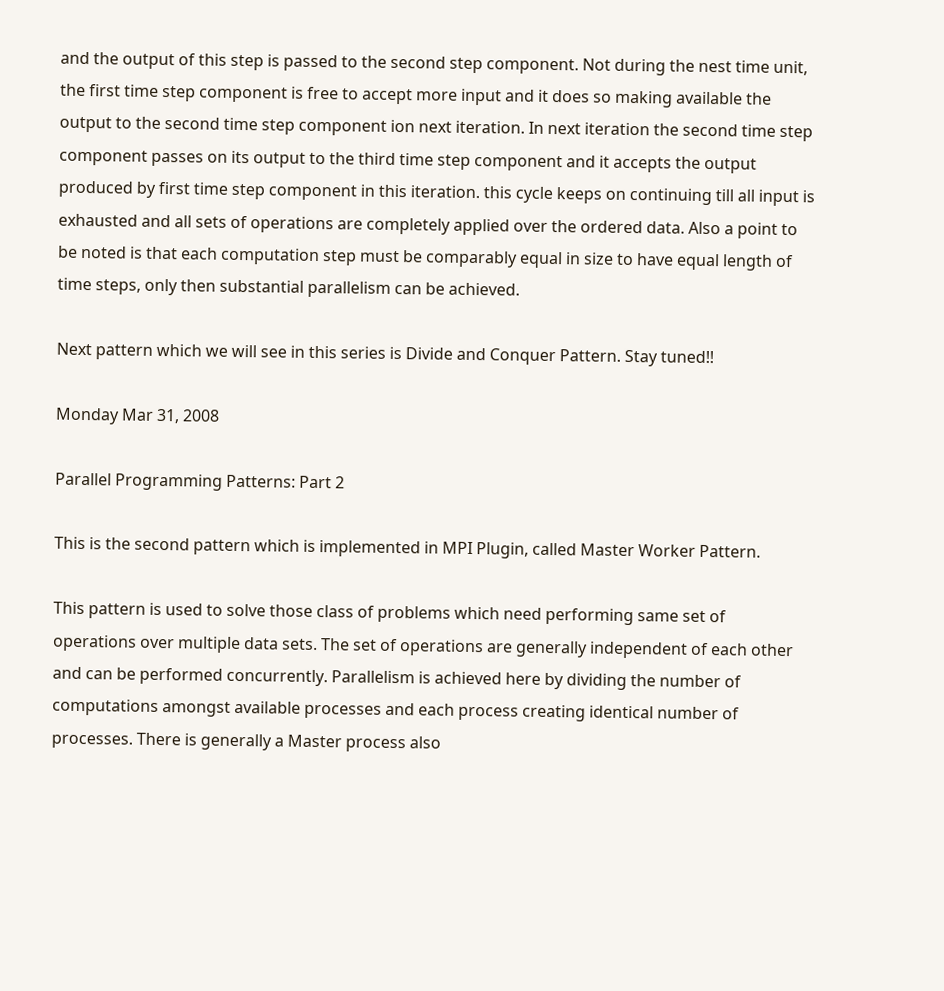and the output of this step is passed to the second step component. Not during the nest time unit, the first time step component is free to accept more input and it does so making available the output to the second time step component ion next iteration. In next iteration the second time step component passes on its output to the third time step component and it accepts the output produced by first time step component in this iteration. this cycle keeps on continuing till all input is exhausted and all sets of operations are completely applied over the ordered data. Also a point to be noted is that each computation step must be comparably equal in size to have equal length of time steps, only then substantial parallelism can be achieved.

Next pattern which we will see in this series is Divide and Conquer Pattern. Stay tuned!!

Monday Mar 31, 2008

Parallel Programming Patterns: Part 2

This is the second pattern which is implemented in MPI Plugin, called Master Worker Pattern.

This pattern is used to solve those class of problems which need performing same set of operations over multiple data sets. The set of operations are generally independent of each other and can be performed concurrently. Parallelism is achieved here by dividing the number of computations amongst available processes and each process creating identical number of processes. There is generally a Master process also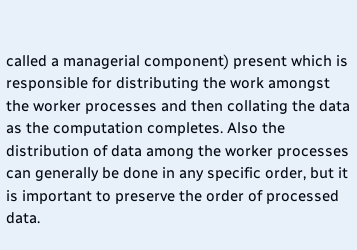called a managerial component) present which is responsible for distributing the work amongst the worker processes and then collating the data as the computation completes. Also the distribution of data among the worker processes can generally be done in any specific order, but it is important to preserve the order of processed data.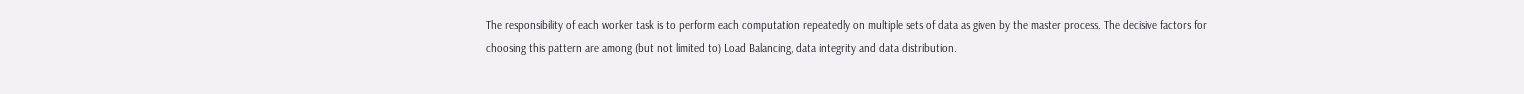The responsibility of each worker task is to perform each computation repeatedly on multiple sets of data as given by the master process. The decisive factors for choosing this pattern are among (but not limited to) Load Balancing, data integrity and data distribution.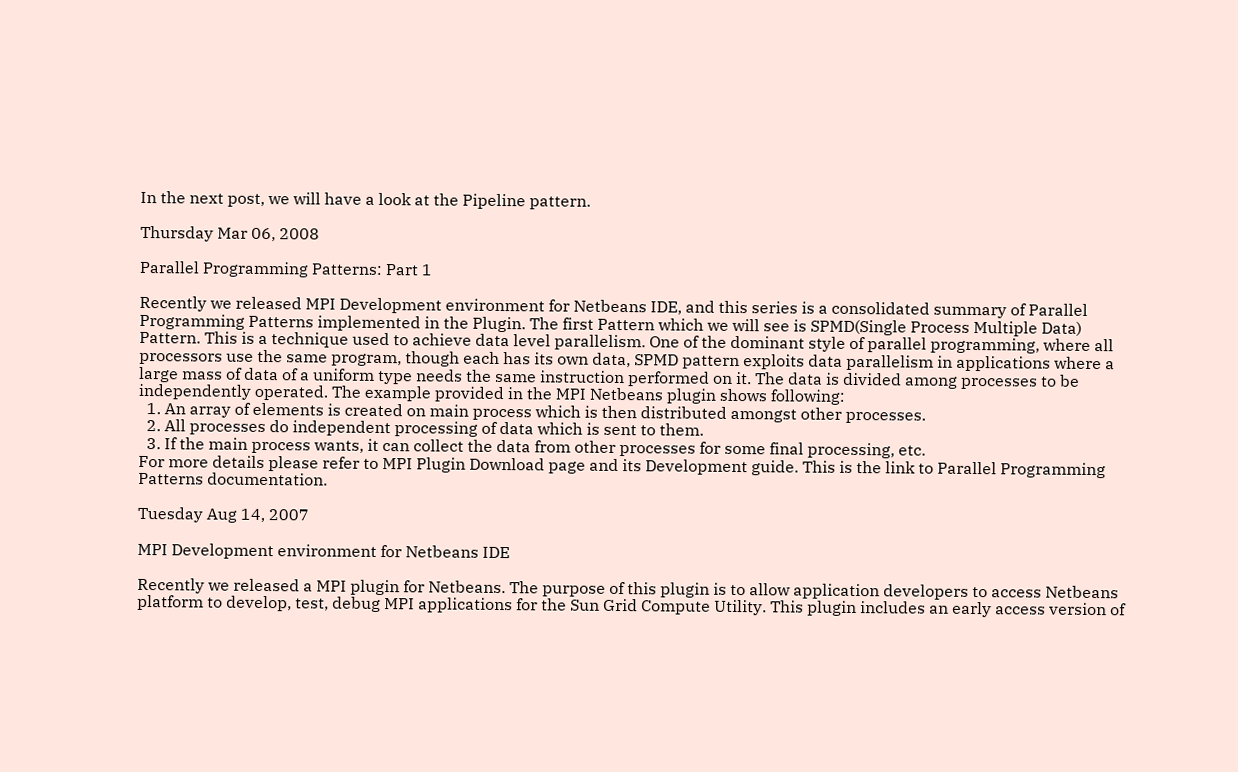In the next post, we will have a look at the Pipeline pattern.

Thursday Mar 06, 2008

Parallel Programming Patterns: Part 1

Recently we released MPI Development environment for Netbeans IDE, and this series is a consolidated summary of Parallel Programming Patterns implemented in the Plugin. The first Pattern which we will see is SPMD(Single Process Multiple Data) Pattern. This is a technique used to achieve data level parallelism. One of the dominant style of parallel programming, where all processors use the same program, though each has its own data, SPMD pattern exploits data parallelism in applications where a large mass of data of a uniform type needs the same instruction performed on it. The data is divided among processes to be independently operated. The example provided in the MPI Netbeans plugin shows following:
  1. An array of elements is created on main process which is then distributed amongst other processes.
  2. All processes do independent processing of data which is sent to them.
  3. If the main process wants, it can collect the data from other processes for some final processing, etc.
For more details please refer to MPI Plugin Download page and its Development guide. This is the link to Parallel Programming Patterns documentation.

Tuesday Aug 14, 2007

MPI Development environment for Netbeans IDE

Recently we released a MPI plugin for Netbeans. The purpose of this plugin is to allow application developers to access Netbeans platform to develop, test, debug MPI applications for the Sun Grid Compute Utility. This plugin includes an early access version of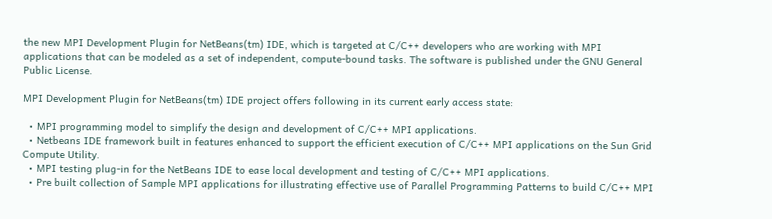the new MPI Development Plugin for NetBeans(tm) IDE, which is targeted at C/C++ developers who are working with MPI applications that can be modeled as a set of independent, compute-bound tasks. The software is published under the GNU General Public License.

MPI Development Plugin for NetBeans(tm) IDE project offers following in its current early access state:

  • MPI programming model to simplify the design and development of C/C++ MPI applications.
  • Netbeans IDE framework built in features enhanced to support the efficient execution of C/C++ MPI applications on the Sun Grid Compute Utility.
  • MPI testing plug-in for the NetBeans IDE to ease local development and testing of C/C++ MPI applications.
  • Pre built collection of Sample MPI applications for illustrating effective use of Parallel Programming Patterns to build C/C++ MPI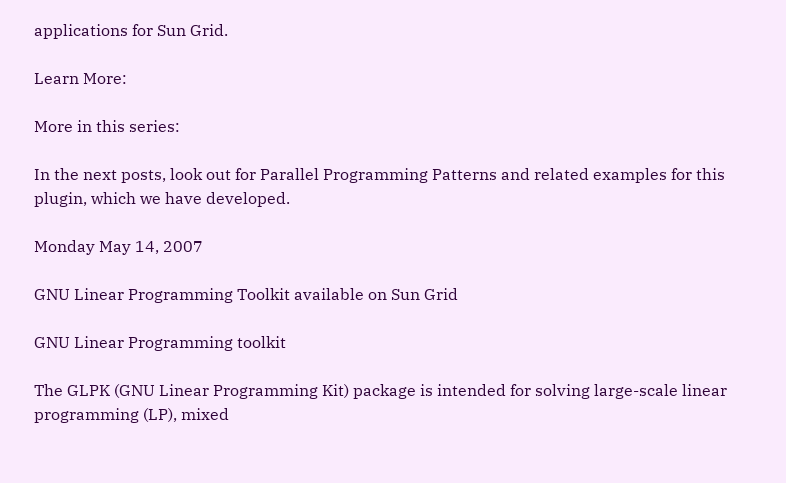applications for Sun Grid.

Learn More:

More in this series:

In the next posts, look out for Parallel Programming Patterns and related examples for this plugin, which we have developed.

Monday May 14, 2007

GNU Linear Programming Toolkit available on Sun Grid

GNU Linear Programming toolkit

The GLPK (GNU Linear Programming Kit) package is intended for solving large-scale linear programming (LP), mixed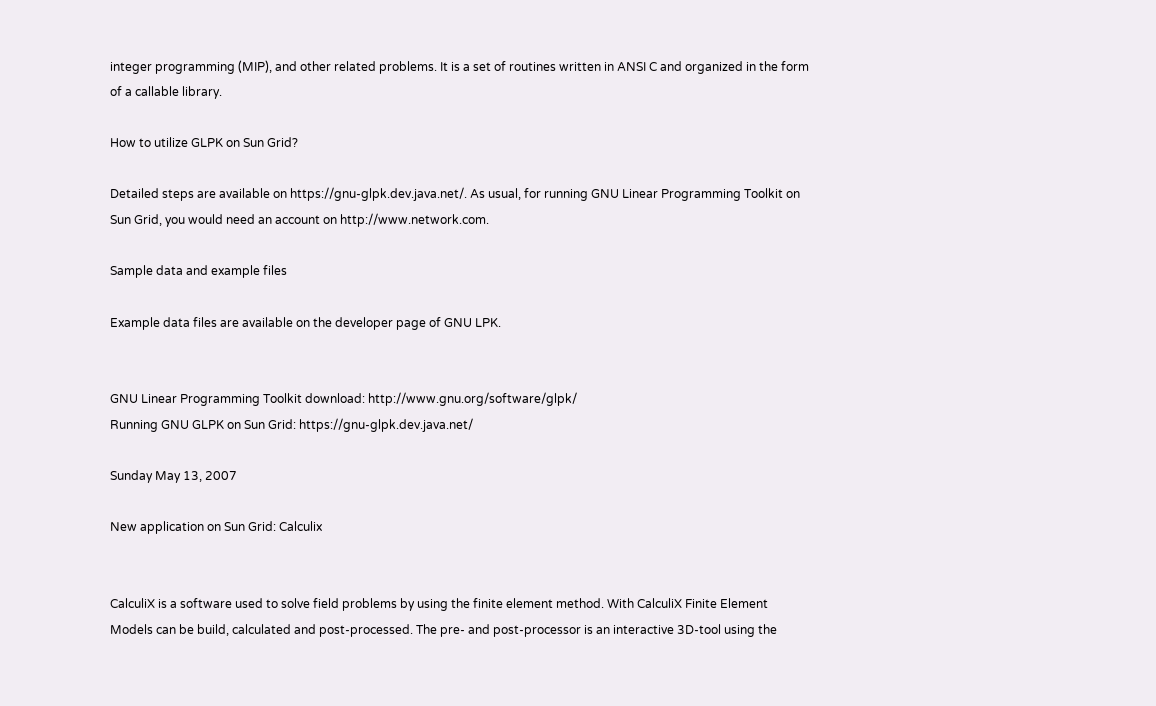integer programming (MIP), and other related problems. It is a set of routines written in ANSI C and organized in the form of a callable library.

How to utilize GLPK on Sun Grid?

Detailed steps are available on https://gnu-glpk.dev.java.net/. As usual, for running GNU Linear Programming Toolkit on Sun Grid, you would need an account on http://www.network.com.

Sample data and example files

Example data files are available on the developer page of GNU LPK.


GNU Linear Programming Toolkit download: http://www.gnu.org/software/glpk/
Running GNU GLPK on Sun Grid: https://gnu-glpk.dev.java.net/

Sunday May 13, 2007

New application on Sun Grid: Calculix


CalculiX is a software used to solve field problems by using the finite element method. With CalculiX Finite Element Models can be build, calculated and post-processed. The pre- and post-processor is an interactive 3D-tool using the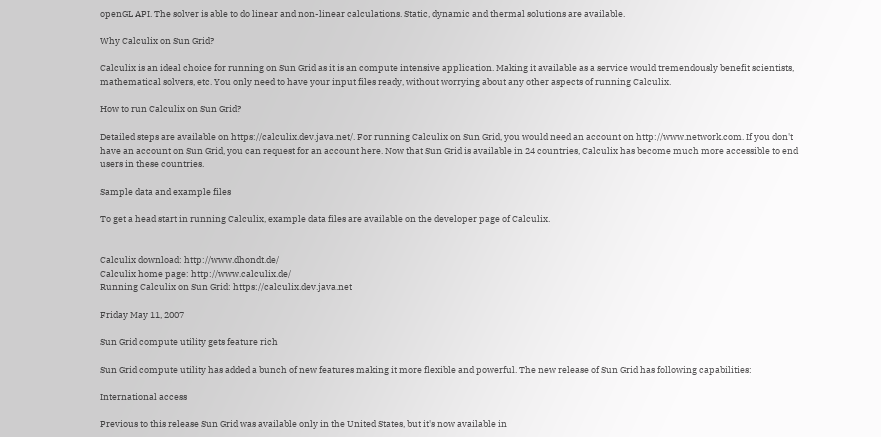openGL API. The solver is able to do linear and non-linear calculations. Static, dynamic and thermal solutions are available.

Why Calculix on Sun Grid?

Calculix is an ideal choice for running on Sun Grid as it is an compute intensive application. Making it available as a service would tremendously benefit scientists, mathematical solvers, etc. You only need to have your input files ready, without worrying about any other aspects of running Calculix.

How to run Calculix on Sun Grid?

Detailed steps are available on https://calculix.dev.java.net/. For running Calculix on Sun Grid, you would need an account on http://www.network.com. If you don't have an account on Sun Grid, you can request for an account here. Now that Sun Grid is available in 24 countries, Calculix has become much more accessible to end users in these countries.

Sample data and example files

To get a head start in running Calculix, example data files are available on the developer page of Calculix.


Calculix download: http://www.dhondt.de/
Calculix home page: http://www.calculix.de/
Running Calculix on Sun Grid: https://calculix.dev.java.net

Friday May 11, 2007

Sun Grid compute utility gets feature rich

Sun Grid compute utility has added a bunch of new features making it more flexible and powerful. The new release of Sun Grid has following capabilities:

International access

Previous to this release Sun Grid was available only in the United States, but it's now available in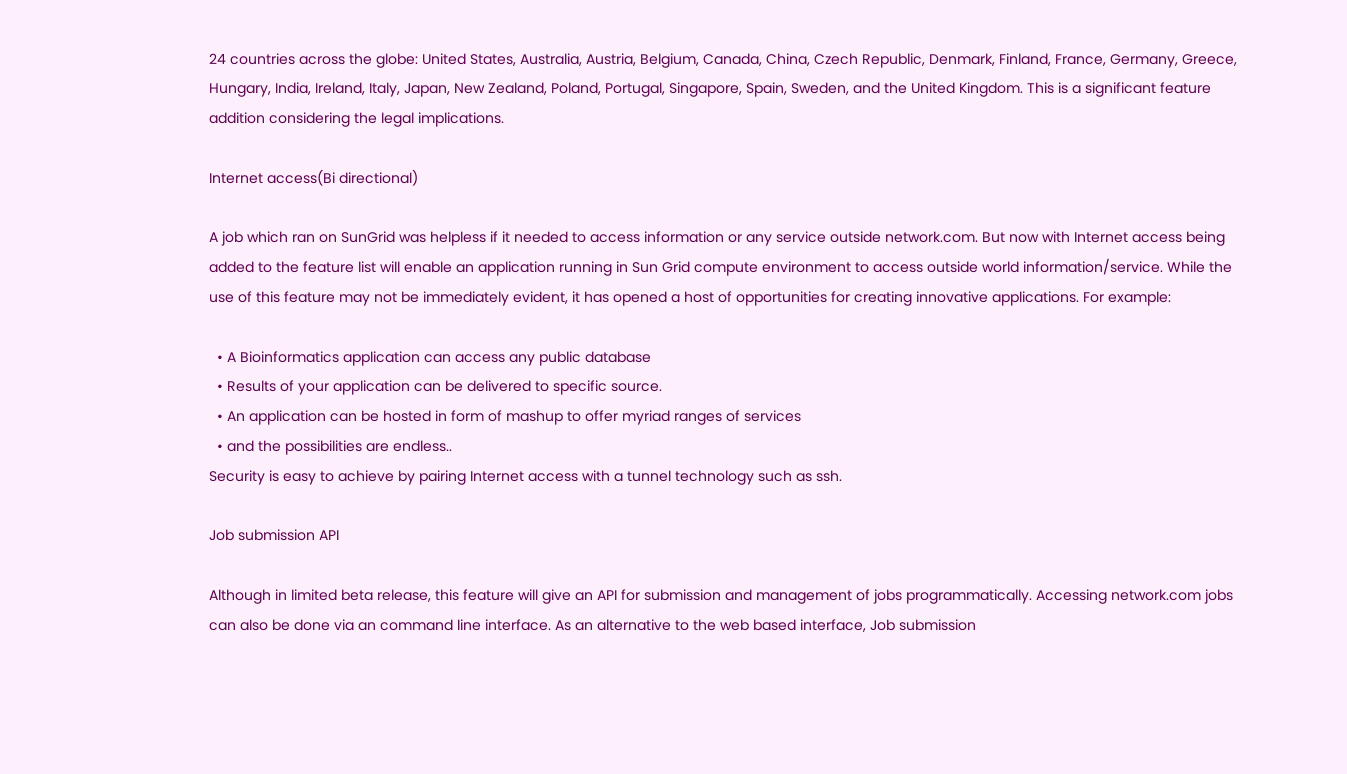24 countries across the globe: United States, Australia, Austria, Belgium, Canada, China, Czech Republic, Denmark, Finland, France, Germany, Greece, Hungary, India, Ireland, Italy, Japan, New Zealand, Poland, Portugal, Singapore, Spain, Sweden, and the United Kingdom. This is a significant feature addition considering the legal implications.

Internet access(Bi directional)

A job which ran on SunGrid was helpless if it needed to access information or any service outside network.com. But now with Internet access being added to the feature list will enable an application running in Sun Grid compute environment to access outside world information/service. While the use of this feature may not be immediately evident, it has opened a host of opportunities for creating innovative applications. For example:

  • A Bioinformatics application can access any public database
  • Results of your application can be delivered to specific source.
  • An application can be hosted in form of mashup to offer myriad ranges of services
  • and the possibilities are endless..
Security is easy to achieve by pairing Internet access with a tunnel technology such as ssh.

Job submission API

Although in limited beta release, this feature will give an API for submission and management of jobs programmatically. Accessing network.com jobs can also be done via an command line interface. As an alternative to the web based interface, Job submission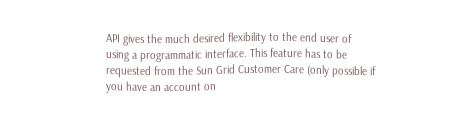API gives the much desired flexibility to the end user of using a programmatic interface. This feature has to be requested from the Sun Grid Customer Care (only possible if you have an account on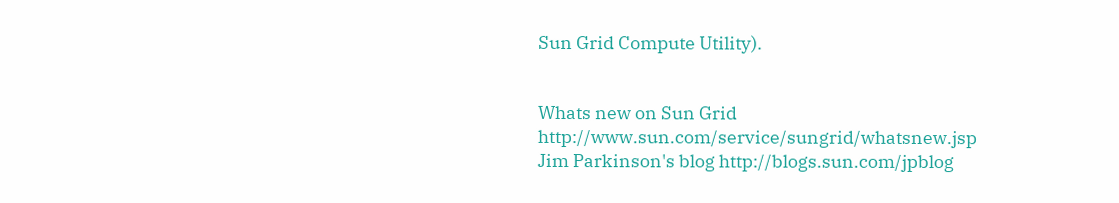Sun Grid Compute Utility).


Whats new on Sun Grid http://www.sun.com/service/sungrid/whatsnew.jsp
Jim Parkinson's blog http://blogs.sun.com/jpblog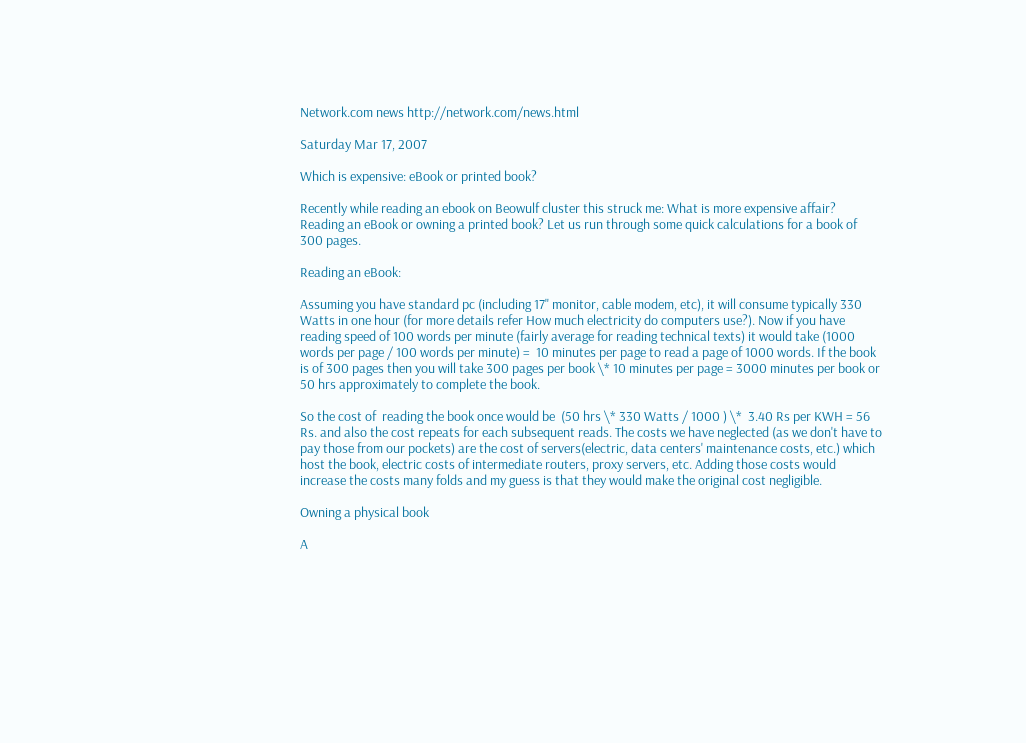Network.com news http://network.com/news.html

Saturday Mar 17, 2007

Which is expensive: eBook or printed book?

Recently while reading an ebook on Beowulf cluster this struck me: What is more expensive affair? Reading an eBook or owning a printed book? Let us run through some quick calculations for a book of 300 pages.

Reading an eBook:

Assuming you have standard pc (including 17" monitor, cable modem, etc), it will consume typically 330 Watts in one hour (for more details refer How much electricity do computers use?). Now if you have reading speed of 100 words per minute (fairly average for reading technical texts) it would take (1000 words per page / 100 words per minute) =  10 minutes per page to read a page of 1000 words. If the book is of 300 pages then you will take 300 pages per book \* 10 minutes per page = 3000 minutes per book or 50 hrs approximately to complete the book.

So the cost of  reading the book once would be  (50 hrs \* 330 Watts / 1000 ) \*  3.40 Rs per KWH = 56 Rs. and also the cost repeats for each subsequent reads. The costs we have neglected (as we don't have to pay those from our pockets) are the cost of servers(electric, data centers' maintenance costs, etc.) which host the book, electric costs of intermediate routers, proxy servers, etc. Adding those costs would increase the costs many folds and my guess is that they would make the original cost negligible.

Owning a physical book

A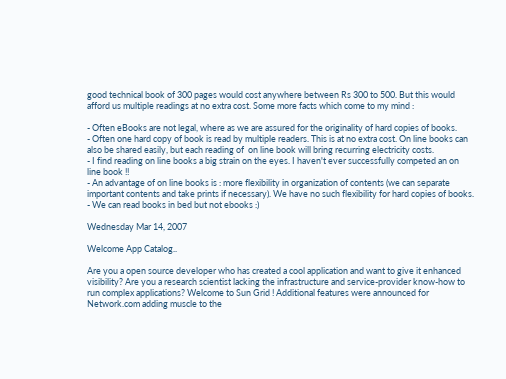good technical book of 300 pages would cost anywhere between Rs 300 to 500. But this would afford us multiple readings at no extra cost. Some more facts which come to my mind :

- Often eBooks are not legal, where as we are assured for the originality of hard copies of books.
- Often one hard copy of book is read by multiple readers. This is at no extra cost. On line books can also be shared easily, but each reading of  on line book will bring recurring electricity costs.
- I find reading on line books a big strain on the eyes. I haven't ever successfully competed an on line book !!
- An advantage of on line books is : more flexibility in organization of contents (we can separate important contents and take prints if necessary). We have no such flexibility for hard copies of books.
- We can read books in bed but not ebooks :)

Wednesday Mar 14, 2007

Welcome App Catalog..

Are you a open source developer who has created a cool application and want to give it enhanced visibility? Are you a research scientist lacking the infrastructure and service-provider know-how to run complex applications? Welcome to Sun Grid ! Additional features were announced for Network.com adding muscle to the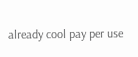already cool pay per use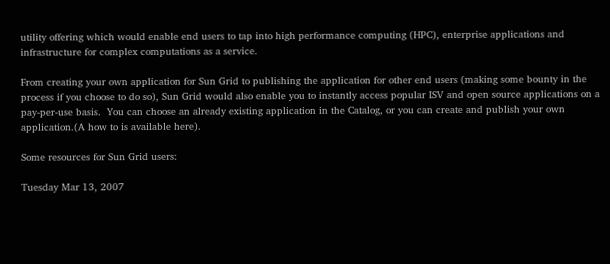utility offering which would enable end users to tap into high performance computing (HPC), enterprise applications and infrastructure for complex computations as a service.

From creating your own application for Sun Grid to publishing the application for other end users (making some bounty in the process if you choose to do so), Sun Grid would also enable you to instantly access popular ISV and open source applications on a pay-per-use basis.  You can choose an already existing application in the Catalog, or you can create and publish your own application.(A how to is available here).

Some resources for Sun Grid users:

Tuesday Mar 13, 2007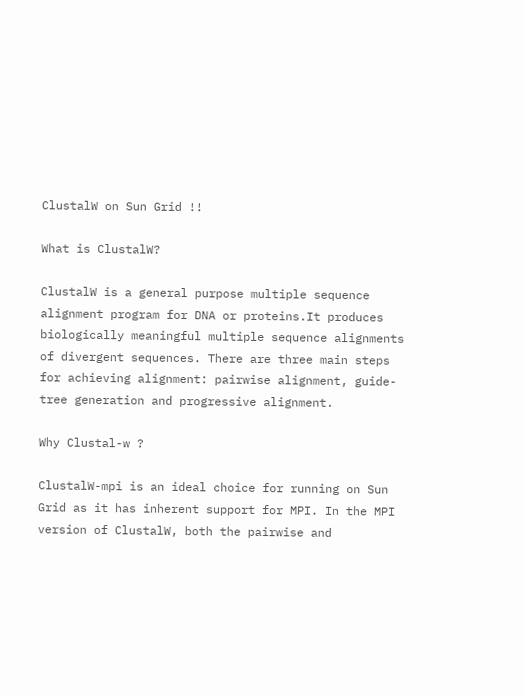ClustalW on Sun Grid !!

What is ClustalW?

ClustalW is a general purpose multiple sequence alignment program for DNA or proteins.It produces biologically meaningful multiple sequence alignments of divergent sequences. There are three main steps for achieving alignment: pairwise alignment, guide-tree generation and progressive alignment.

Why Clustal-w ?

ClustalW-mpi is an ideal choice for running on Sun Grid as it has inherent support for MPI. In the MPI version of ClustalW, both the pairwise and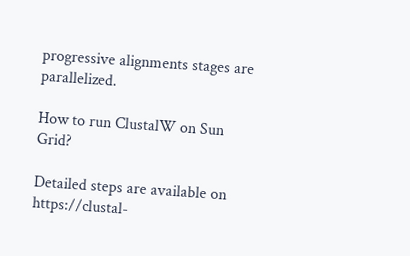progressive alignments stages are parallelized.

How to run ClustalW on Sun Grid?

Detailed steps are available on https://clustal-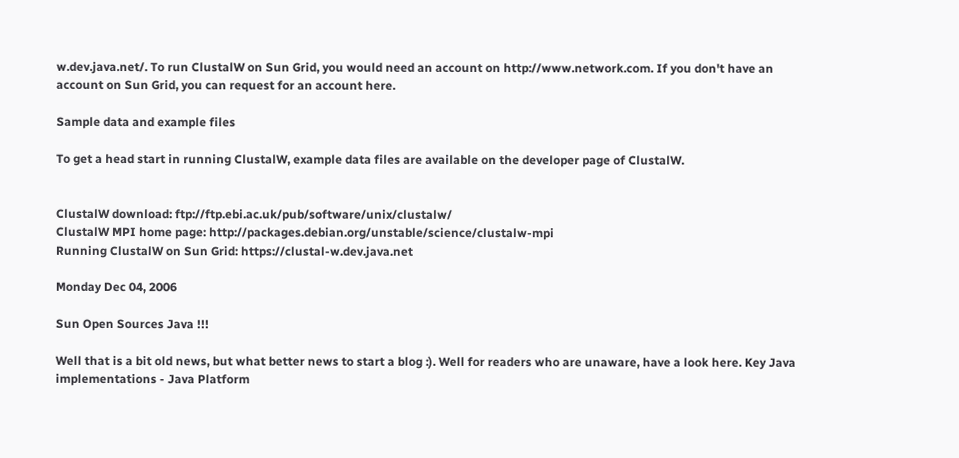w.dev.java.net/. To run ClustalW on Sun Grid, you would need an account on http://www.network.com. If you don't have an account on Sun Grid, you can request for an account here.

Sample data and example files

To get a head start in running ClustalW, example data files are available on the developer page of ClustalW.


ClustalW download: ftp://ftp.ebi.ac.uk/pub/software/unix/clustalw/
ClustalW MPI home page: http://packages.debian.org/unstable/science/clustalw-mpi
Running ClustalW on Sun Grid: https://clustal-w.dev.java.net

Monday Dec 04, 2006

Sun Open Sources Java !!!

Well that is a bit old news, but what better news to start a blog :). Well for readers who are unaware, have a look here. Key Java implementations - Java Platform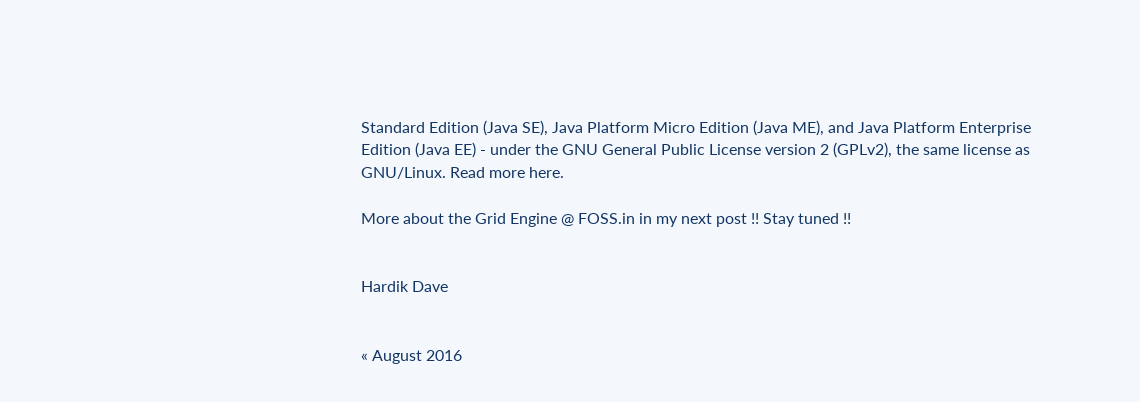Standard Edition (Java SE), Java Platform Micro Edition (Java ME), and Java Platform Enterprise Edition (Java EE) - under the GNU General Public License version 2 (GPLv2), the same license as GNU/Linux. Read more here.

More about the Grid Engine @ FOSS.in in my next post !! Stay tuned !!


Hardik Dave


« August 2016